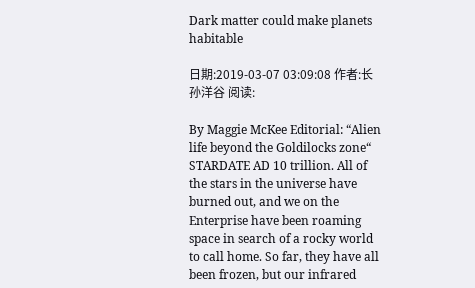Dark matter could make planets habitable

日期:2019-03-07 03:09:08 作者:长孙洋谷 阅读:

By Maggie McKee Editorial: “Alien life beyond the Goldilocks zone“ STARDATE AD 10 trillion. All of the stars in the universe have burned out, and we on the Enterprise have been roaming space in search of a rocky world to call home. So far, they have all been frozen, but our infrared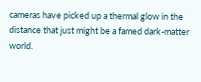cameras have picked up a thermal glow in the distance that just might be a famed dark-matter world.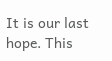It is our last hope. This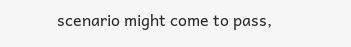scenario might come to pass,